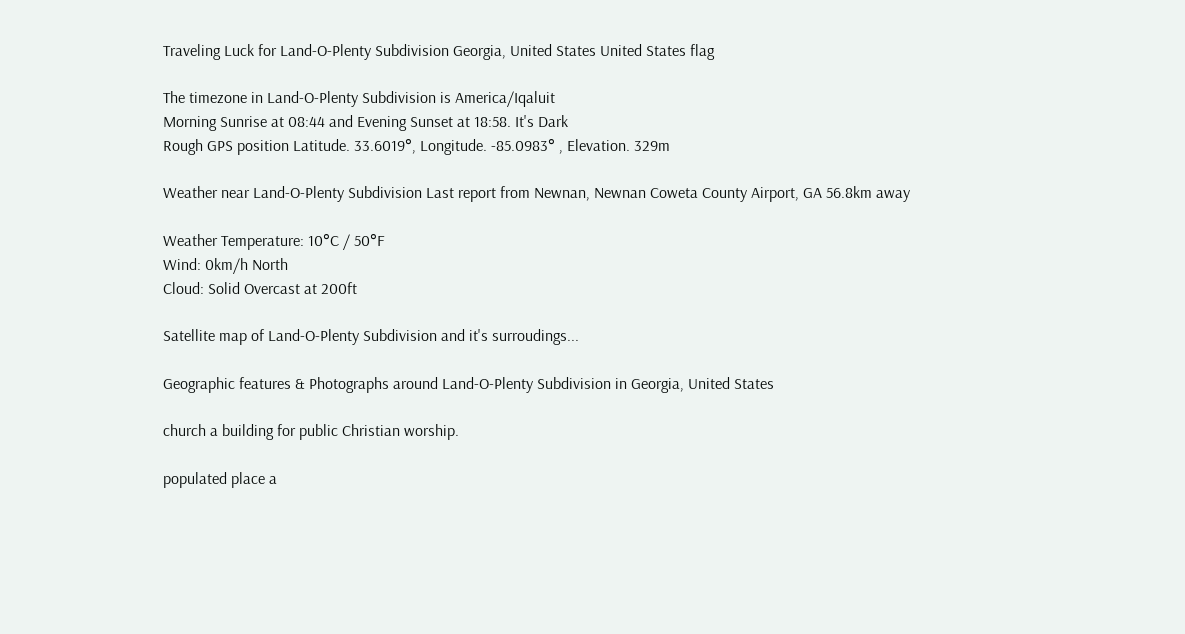Traveling Luck for Land-O-Plenty Subdivision Georgia, United States United States flag

The timezone in Land-O-Plenty Subdivision is America/Iqaluit
Morning Sunrise at 08:44 and Evening Sunset at 18:58. It's Dark
Rough GPS position Latitude. 33.6019°, Longitude. -85.0983° , Elevation. 329m

Weather near Land-O-Plenty Subdivision Last report from Newnan, Newnan Coweta County Airport, GA 56.8km away

Weather Temperature: 10°C / 50°F
Wind: 0km/h North
Cloud: Solid Overcast at 200ft

Satellite map of Land-O-Plenty Subdivision and it's surroudings...

Geographic features & Photographs around Land-O-Plenty Subdivision in Georgia, United States

church a building for public Christian worship.

populated place a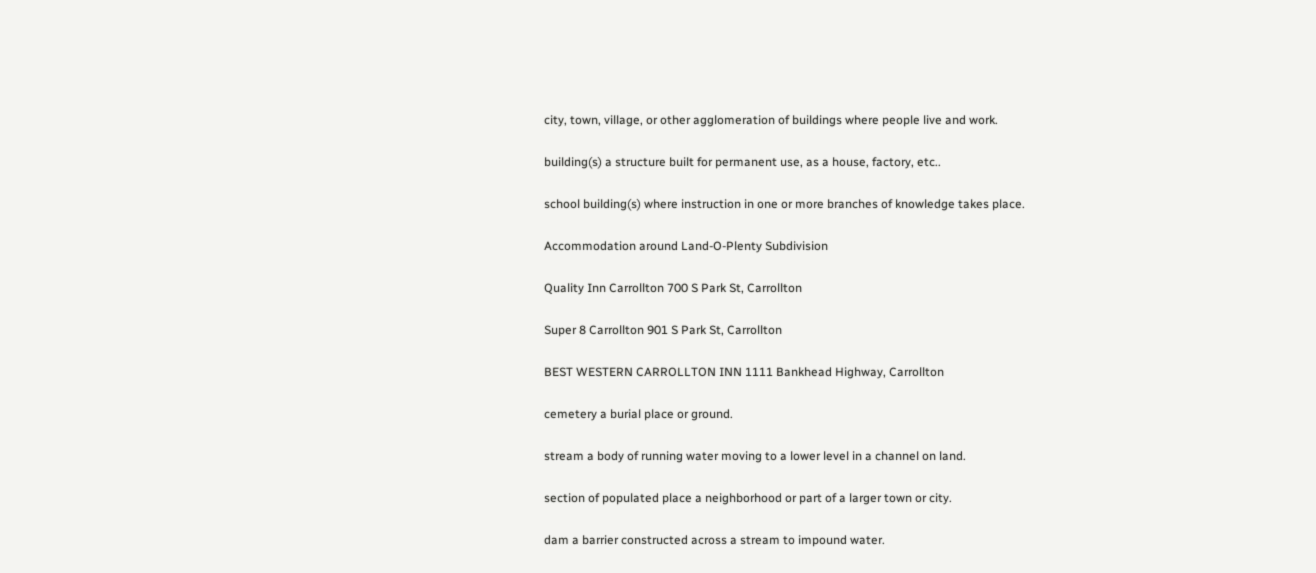city, town, village, or other agglomeration of buildings where people live and work.

building(s) a structure built for permanent use, as a house, factory, etc..

school building(s) where instruction in one or more branches of knowledge takes place.

Accommodation around Land-O-Plenty Subdivision

Quality Inn Carrollton 700 S Park St, Carrollton

Super 8 Carrollton 901 S Park St, Carrollton

BEST WESTERN CARROLLTON INN 1111 Bankhead Highway, Carrollton

cemetery a burial place or ground.

stream a body of running water moving to a lower level in a channel on land.

section of populated place a neighborhood or part of a larger town or city.

dam a barrier constructed across a stream to impound water.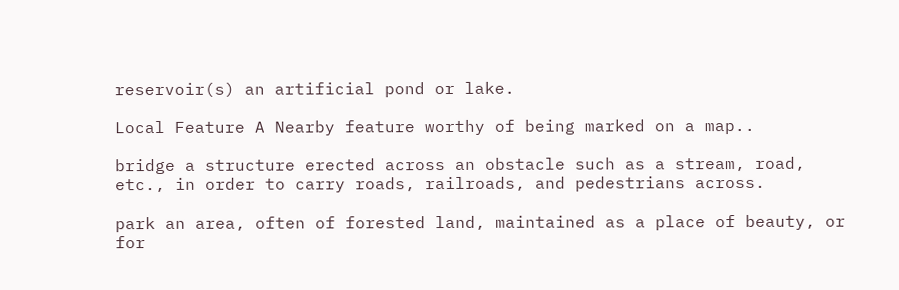reservoir(s) an artificial pond or lake.

Local Feature A Nearby feature worthy of being marked on a map..

bridge a structure erected across an obstacle such as a stream, road, etc., in order to carry roads, railroads, and pedestrians across.

park an area, often of forested land, maintained as a place of beauty, or for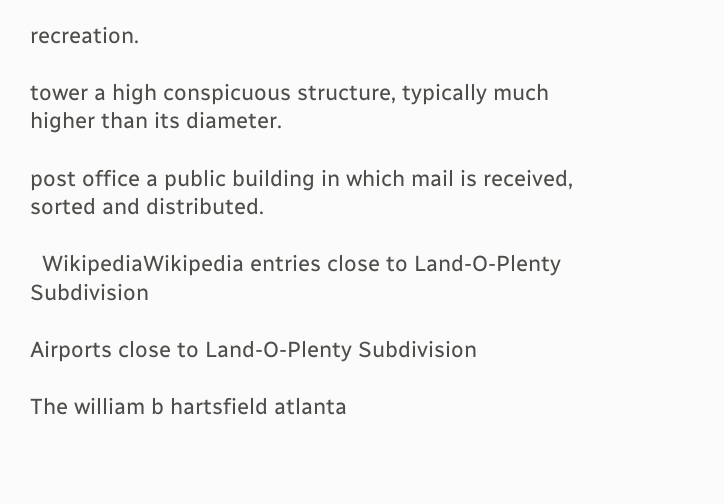recreation.

tower a high conspicuous structure, typically much higher than its diameter.

post office a public building in which mail is received, sorted and distributed.

  WikipediaWikipedia entries close to Land-O-Plenty Subdivision

Airports close to Land-O-Plenty Subdivision

The william b hartsfield atlanta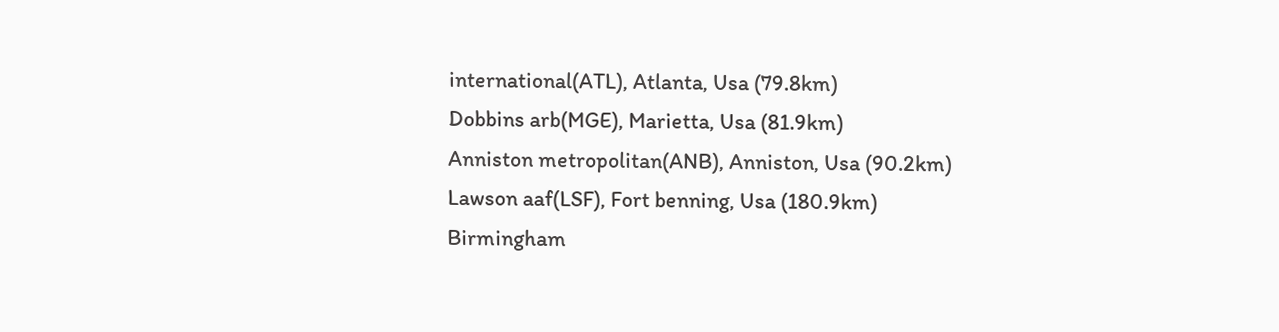international(ATL), Atlanta, Usa (79.8km)
Dobbins arb(MGE), Marietta, Usa (81.9km)
Anniston metropolitan(ANB), Anniston, Usa (90.2km)
Lawson aaf(LSF), Fort benning, Usa (180.9km)
Birmingham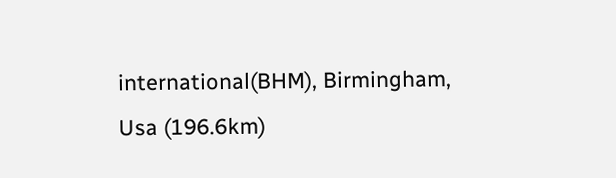international(BHM), Birmingham, Usa (196.6km)